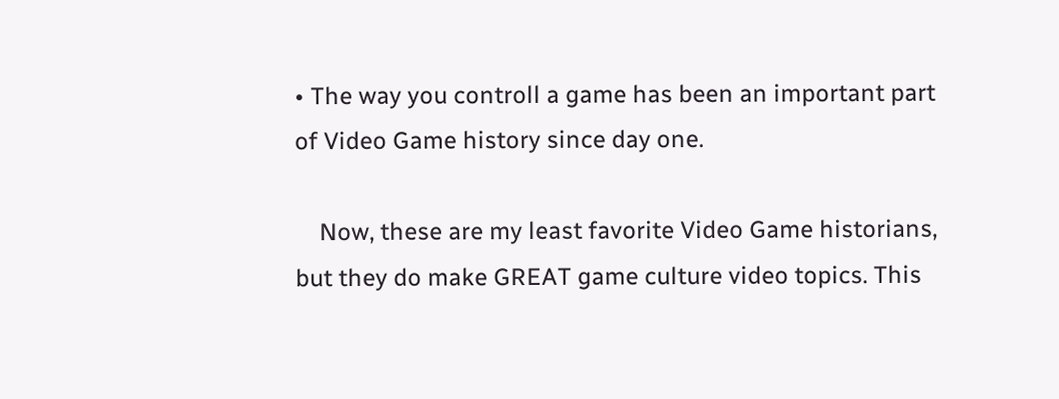• The way you controll a game has been an important part of Video Game history since day one.

    Now, these are my least favorite Video Game historians, but they do make GREAT game culture video topics. This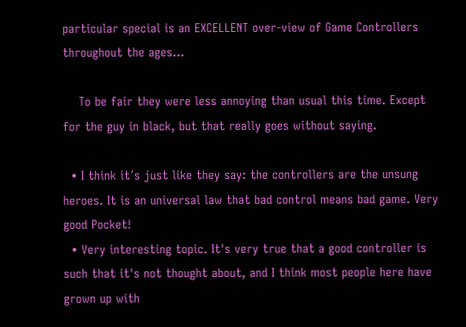particular special is an EXCELLENT over-view of Game Controllers throughout the ages...

    To be fair they were less annoying than usual this time. Except for the guy in black, but that really goes without saying.

  • I think it´s just like they say: the controllers are the unsung heroes. It is an universal law that bad control means bad game. Very good Pocket!
  • Very interesting topic. It's very true that a good controller is such that it's not thought about, and I think most people here have grown up with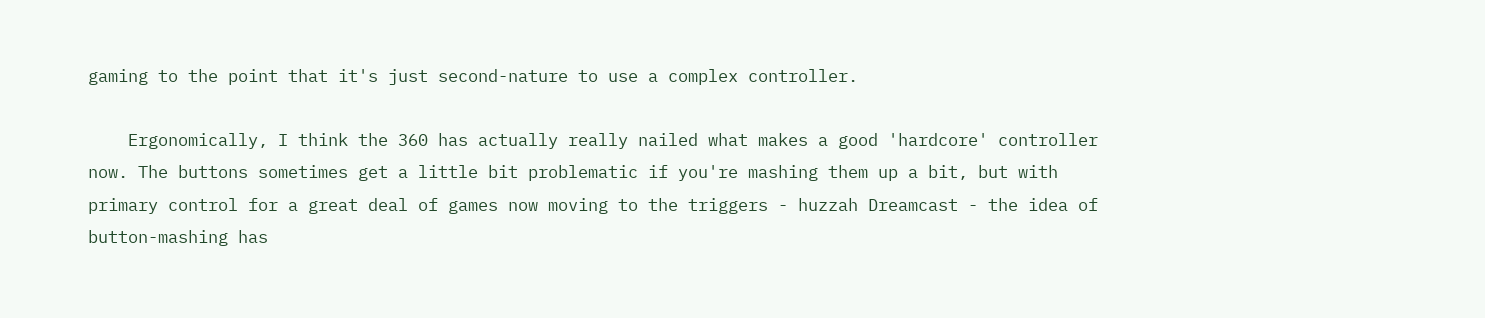gaming to the point that it's just second-nature to use a complex controller.

    Ergonomically, I think the 360 has actually really nailed what makes a good 'hardcore' controller now. The buttons sometimes get a little bit problematic if you're mashing them up a bit, but with primary control for a great deal of games now moving to the triggers - huzzah Dreamcast - the idea of button-mashing has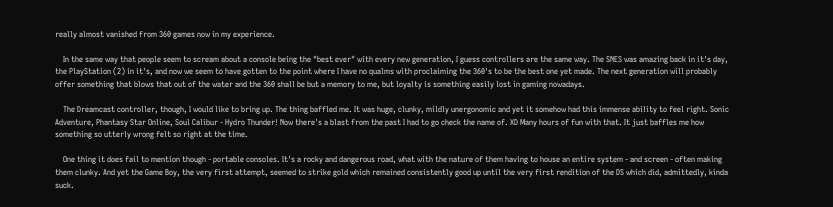really almost vanished from 360 games now in my experience.

    In the same way that people seem to scream about a console being the "best ever" with every new generation, I guess controllers are the same way. The SNES was amazing back in it's day, the PlayStation (2) in it's, and now we seem to have gotten to the point where I have no qualms with proclaiming the 360's to be the best one yet made. The next generation will probably offer something that blows that out of the water and the 360 shall be but a memory to me, but loyalty is something easily lost in gaming nowadays.

    The Dreamcast controller, though, I would like to bring up. The thing baffled me. It was huge, clunky, mildly unergonomic and yet it somehow had this immense ability to feel right. Sonic Adventure, Phantasy Star Online, Soul Calibur - Hydro Thunder! Now there's a blast from the past I had to go check the name of. XD Many hours of fun with that. It just baffles me how something so utterly wrong felt so right at the time.

    One thing it does fail to mention though - portable consoles. It's a rocky and dangerous road, what with the nature of them having to house an entire system - and screen - often making them clunky. And yet the Game Boy, the very first attempt, seemed to strike gold which remained consistently good up until the very first rendition of the DS which did, admittedly, kinda suck.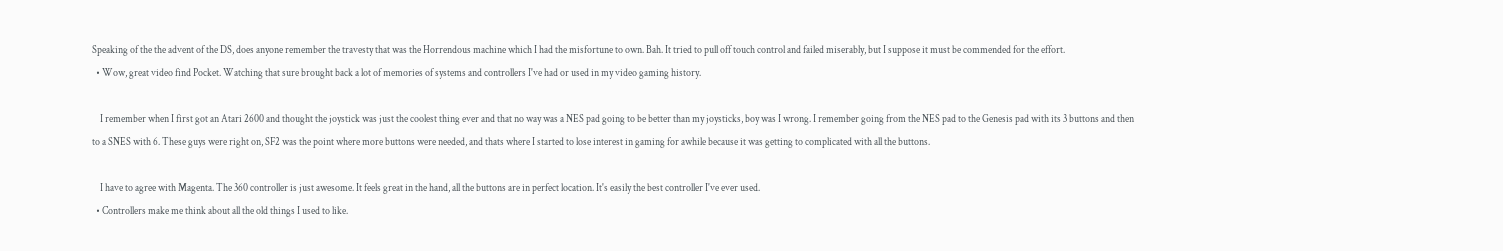Speaking of the the advent of the DS, does anyone remember the travesty that was the Horrendous machine which I had the misfortune to own. Bah. It tried to pull off touch control and failed miserably, but I suppose it must be commended for the effort.
  • Wow, great video find Pocket. Watching that sure brought back a lot of memories of systems and controllers I've had or used in my video gaming history.

    I remember when I first got an Atari 2600 and thought the joystick was just the coolest thing ever and that no way was a NES pad going to be better than my joysticks, boy was I wrong. I remember going from the NES pad to the Genesis pad with its 3 buttons and then to a SNES with 6. These guys were right on, SF2 was the point where more buttons were needed, and thats where I started to lose interest in gaming for awhile because it was getting to complicated with all the buttons.

    I have to agree with Magenta. The 360 controller is just awesome. It feels great in the hand, all the buttons are in perfect location. It's easily the best controller I've ever used.
  • Controllers make me think about all the old things I used to like.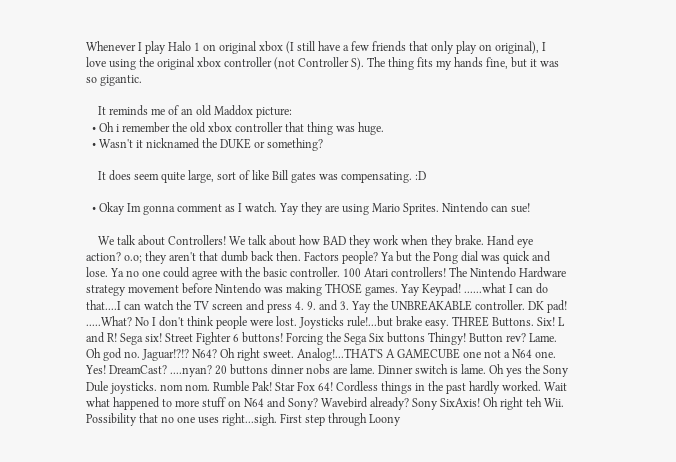Whenever I play Halo 1 on original xbox (I still have a few friends that only play on original), I love using the original xbox controller (not Controller S). The thing fits my hands fine, but it was so gigantic.

    It reminds me of an old Maddox picture:
  • Oh i remember the old xbox controller that thing was huge.
  • Wasn't it nicknamed the DUKE or something?

    It does seem quite large, sort of like Bill gates was compensating. :D

  • Okay Im gonna comment as I watch. Yay they are using Mario Sprites. Nintendo can sue!

    We talk about Controllers! We talk about how BAD they work when they brake. Hand eye action? o.o; they aren't that dumb back then. Factors people? Ya but the Pong dial was quick and lose. Ya no one could agree with the basic controller. 100 Atari controllers! The Nintendo Hardware strategy movement before Nintendo was making THOSE games. Yay Keypad! ......what I can do that....I can watch the TV screen and press 4. 9. and 3. Yay the UNBREAKABLE controller. DK pad! .....What? No I don't think people were lost. Joysticks rule!...but brake easy. THREE Buttons. Six! L and R! Sega six! Street Fighter 6 buttons! Forcing the Sega Six buttons Thingy! Button rev? Lame. Oh god no. Jaguar!?!? N64? Oh right sweet. Analog!...THAT'S A GAMECUBE one not a N64 one. Yes! DreamCast? ....nyan? 20 buttons dinner nobs are lame. Dinner switch is lame. Oh yes the Sony Dule joysticks. nom nom. Rumble Pak! Star Fox 64! Cordless things in the past hardly worked. Wait what happened to more stuff on N64 and Sony? Wavebird already? Sony SixAxis! Oh right teh Wii. Possibility that no one uses right...sigh. First step through Loony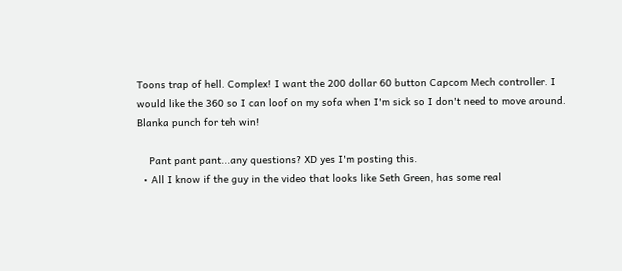Toons trap of hell. Complex! I want the 200 dollar 60 button Capcom Mech controller. I would like the 360 so I can loof on my sofa when I'm sick so I don't need to move around. Blanka punch for teh win!

    Pant pant pant...any questions? XD yes I'm posting this.
  • All I know if the guy in the video that looks like Seth Green, has some real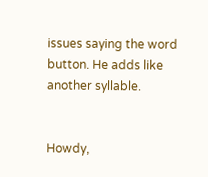issues saying the word button. He adds like another syllable.


Howdy,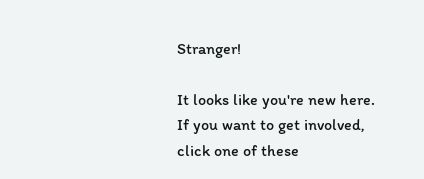Stranger!

It looks like you're new here. If you want to get involved, click one of these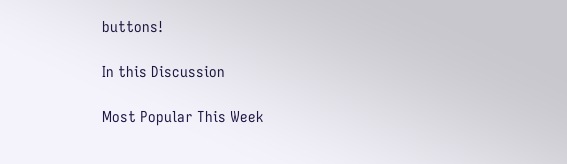buttons!

In this Discussion

Most Popular This Week